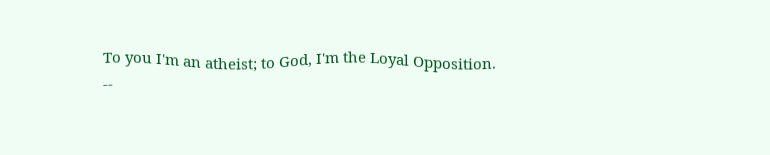To you I'm an atheist; to God, I'm the Loyal Opposition.
--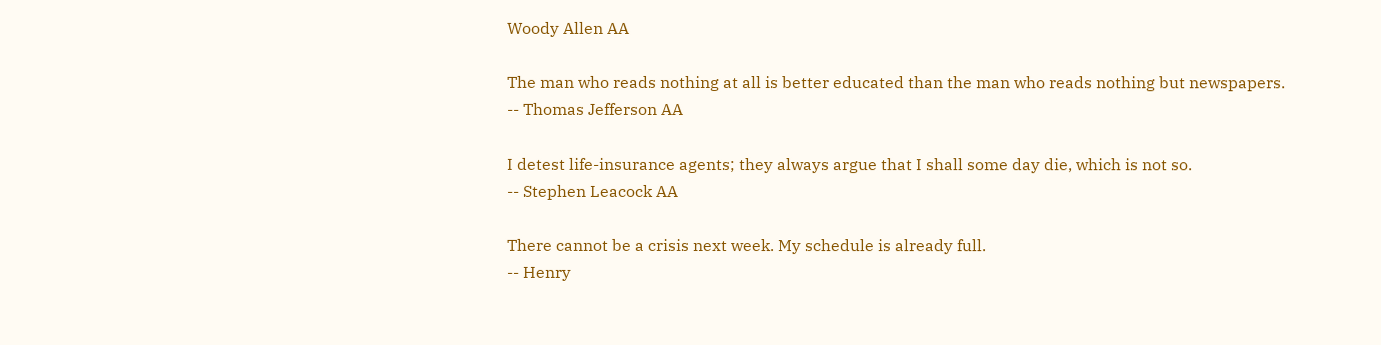Woody Allen AA

The man who reads nothing at all is better educated than the man who reads nothing but newspapers.
-- Thomas Jefferson AA

I detest life-insurance agents; they always argue that I shall some day die, which is not so.
-- Stephen Leacock AA

There cannot be a crisis next week. My schedule is already full.
-- Henry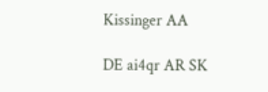Kissinger AA

DE ai4qr AR SK